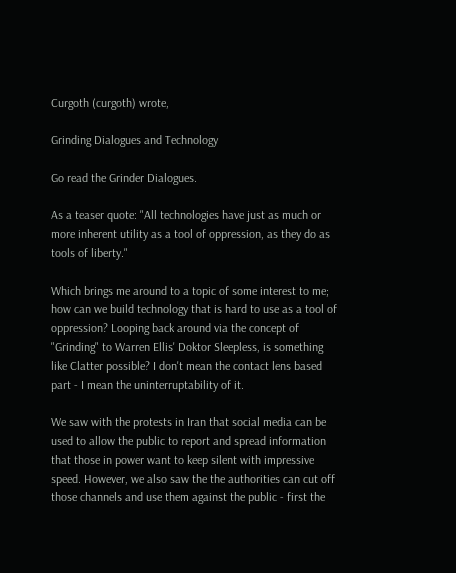Curgoth (curgoth) wrote,

Grinding Dialogues and Technology

Go read the Grinder Dialogues.

As a teaser quote: "All technologies have just as much or more inherent utility as a tool of oppression, as they do as tools of liberty."

Which brings me around to a topic of some interest to me; how can we build technology that is hard to use as a tool of oppression? Looping back around via the concept of "Grinding" to Warren Ellis' Doktor Sleepless, is something like Clatter possible? I don't mean the contact lens based part - I mean the uninterruptability of it.

We saw with the protests in Iran that social media can be used to allow the public to report and spread information that those in power want to keep silent with impressive speed. However, we also saw the the authorities can cut off those channels and use them against the public - first the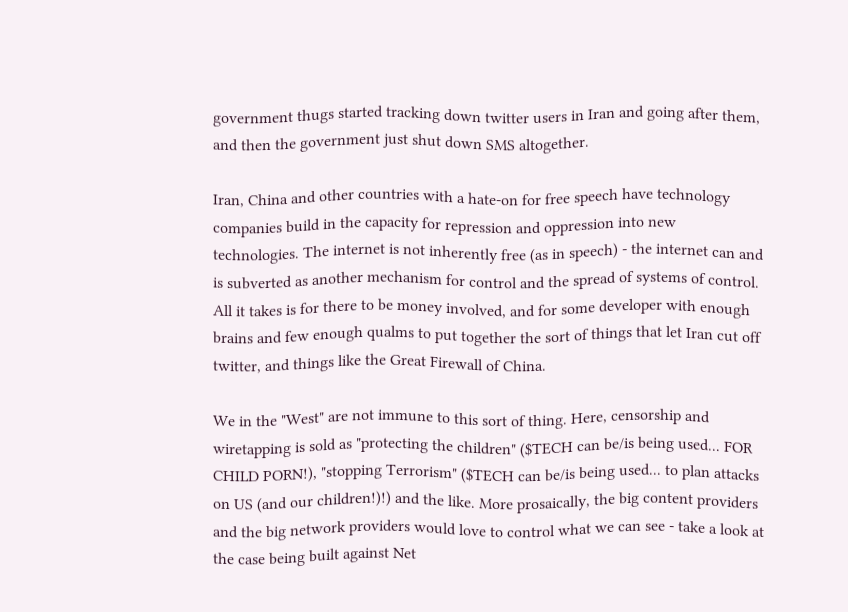government thugs started tracking down twitter users in Iran and going after them, and then the government just shut down SMS altogether.

Iran, China and other countries with a hate-on for free speech have technology companies build in the capacity for repression and oppression into new technologies. The internet is not inherently free (as in speech) - the internet can and is subverted as another mechanism for control and the spread of systems of control. All it takes is for there to be money involved, and for some developer with enough brains and few enough qualms to put together the sort of things that let Iran cut off twitter, and things like the Great Firewall of China.

We in the "West" are not immune to this sort of thing. Here, censorship and wiretapping is sold as "protecting the children" ($TECH can be/is being used... FOR CHILD PORN!), "stopping Terrorism" ($TECH can be/is being used... to plan attacks on US (and our children!)!) and the like. More prosaically, the big content providers and the big network providers would love to control what we can see - take a look at the case being built against Net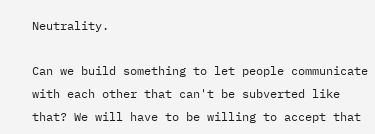Neutrality.

Can we build something to let people communicate with each other that can't be subverted like that? We will have to be willing to accept that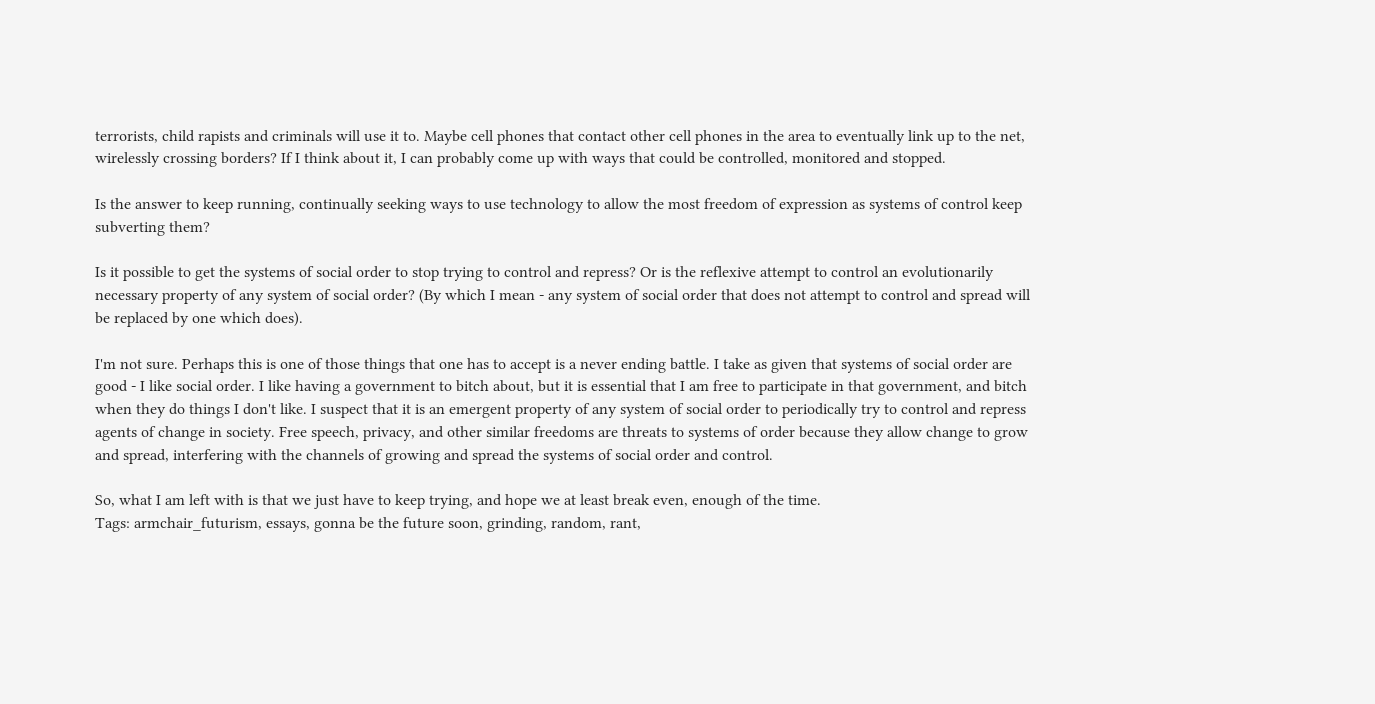terrorists, child rapists and criminals will use it to. Maybe cell phones that contact other cell phones in the area to eventually link up to the net, wirelessly crossing borders? If I think about it, I can probably come up with ways that could be controlled, monitored and stopped.

Is the answer to keep running, continually seeking ways to use technology to allow the most freedom of expression as systems of control keep subverting them?

Is it possible to get the systems of social order to stop trying to control and repress? Or is the reflexive attempt to control an evolutionarily necessary property of any system of social order? (By which I mean - any system of social order that does not attempt to control and spread will be replaced by one which does).

I'm not sure. Perhaps this is one of those things that one has to accept is a never ending battle. I take as given that systems of social order are good - I like social order. I like having a government to bitch about, but it is essential that I am free to participate in that government, and bitch when they do things I don't like. I suspect that it is an emergent property of any system of social order to periodically try to control and repress agents of change in society. Free speech, privacy, and other similar freedoms are threats to systems of order because they allow change to grow and spread, interfering with the channels of growing and spread the systems of social order and control.

So, what I am left with is that we just have to keep trying, and hope we at least break even, enough of the time.
Tags: armchair_futurism, essays, gonna be the future soon, grinding, random, rant,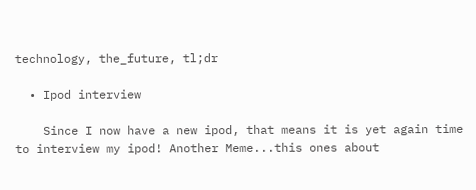technology, the_future, tl;dr

  • Ipod interview

    Since I now have a new ipod, that means it is yet again time to interview my ipod! Another Meme...this ones about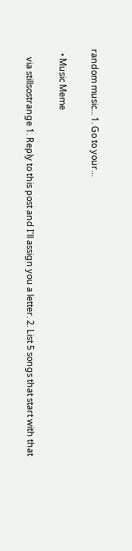random music... 1. Go to your…

  • Music Meme

    via stillsostrange 1. Reply to this post and I'll assign you a letter. 2. List 5 songs that start with that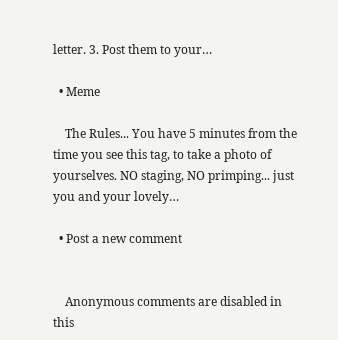letter. 3. Post them to your…

  • Meme

    The Rules... You have 5 minutes from the time you see this tag, to take a photo of yourselves. NO staging, NO primping... just you and your lovely…

  • Post a new comment


    Anonymous comments are disabled in this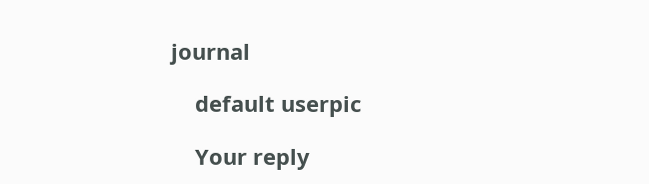journal

    default userpic

    Your reply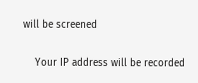will be screened

    Your IP address will be recorded